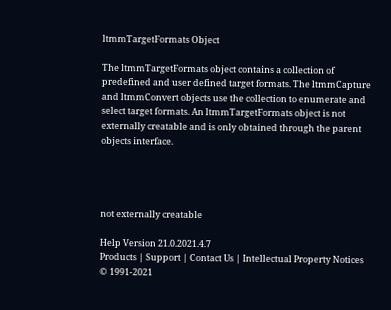ltmmTargetFormats Object

The ltmmTargetFormats object contains a collection of predefined and user defined target formats. The ltmmCapture and ltmmConvert objects use the collection to enumerate and select target formats. An ltmmTargetFormats object is not externally creatable and is only obtained through the parent objects interface.




not externally creatable

Help Version 21.0.2021.4.7
Products | Support | Contact Us | Intellectual Property Notices
© 1991-2021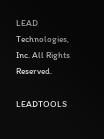LEAD Technologies, Inc. All Rights Reserved.

LEADTOOLS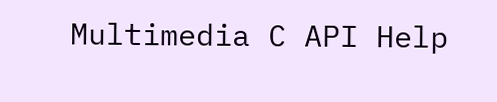Multimedia C API Help